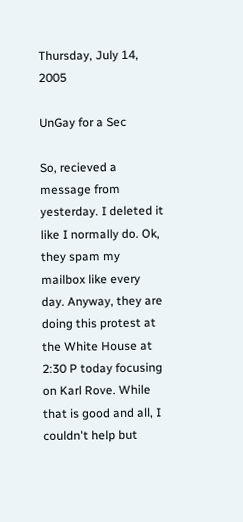Thursday, July 14, 2005

UnGay for a Sec

So, recieved a message from yesterday. I deleted it like I normally do. Ok, they spam my mailbox like every day. Anyway, they are doing this protest at the White House at 2:30 P today focusing on Karl Rove. While that is good and all, I couldn't help but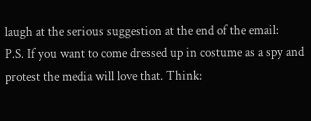laugh at the serious suggestion at the end of the email:
P.S. If you want to come dressed up in costume as a spy and protest the media will love that. Think: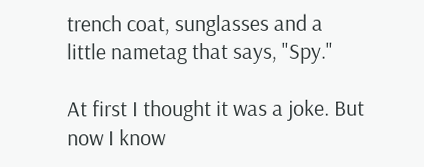trench coat, sunglasses and a little nametag that says, "Spy."

At first I thought it was a joke. But now I know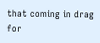that coming in drag for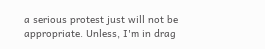a serious protest just will not be appropriate. Unless, I'm in drag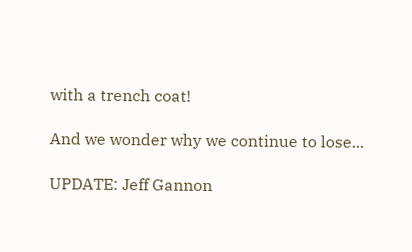with a trench coat!

And we wonder why we continue to lose...

UPDATE: Jeff Gannon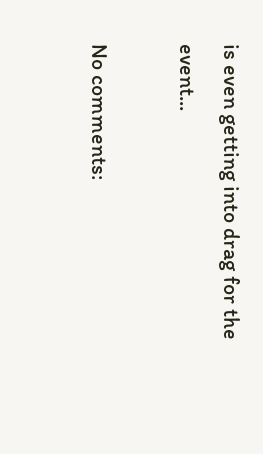is even getting into drag for the event...

No comments: